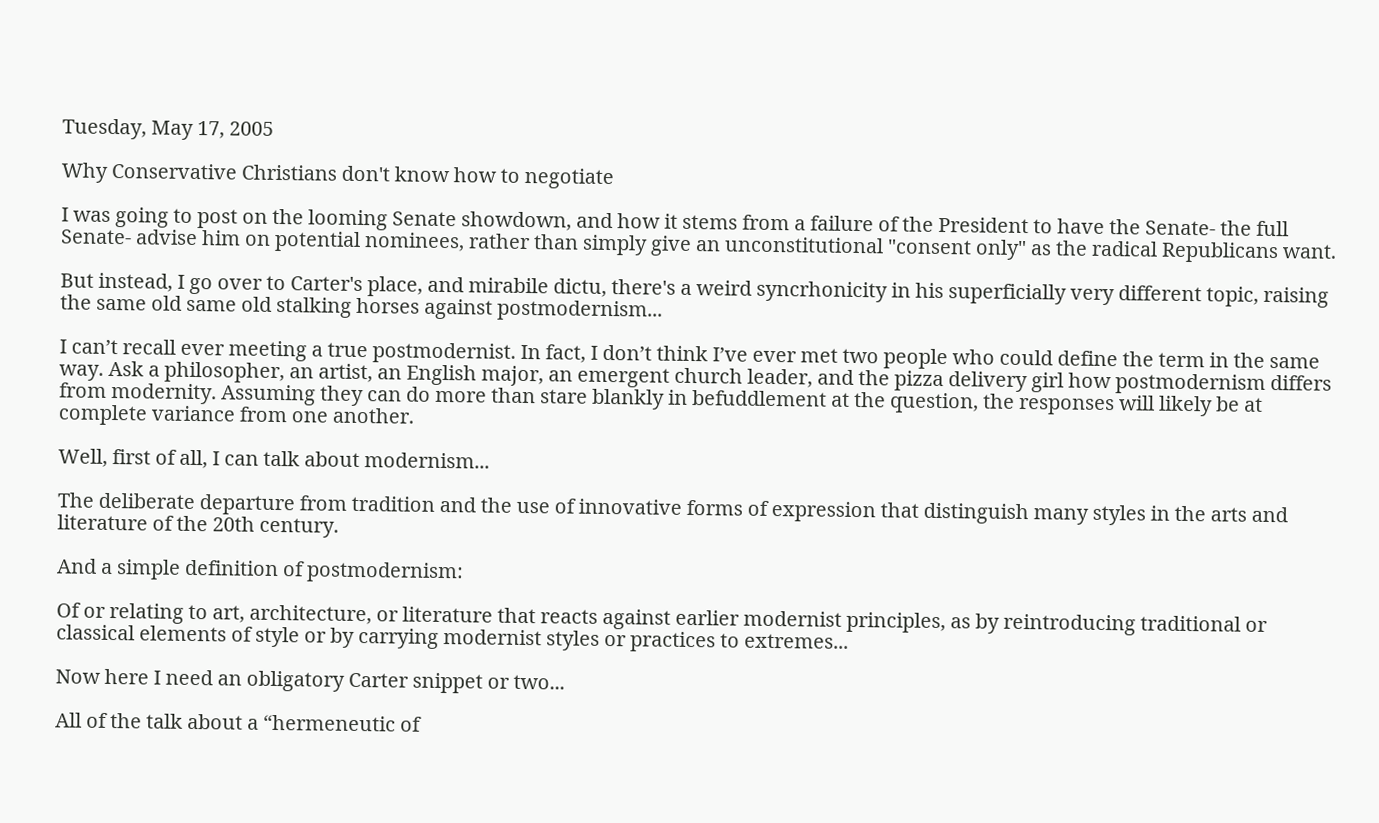Tuesday, May 17, 2005

Why Conservative Christians don't know how to negotiate

I was going to post on the looming Senate showdown, and how it stems from a failure of the President to have the Senate- the full Senate- advise him on potential nominees, rather than simply give an unconstitutional "consent only" as the radical Republicans want.

But instead, I go over to Carter's place, and mirabile dictu, there's a weird syncrhonicity in his superficially very different topic, raising the same old same old stalking horses against postmodernism...

I can’t recall ever meeting a true postmodernist. In fact, I don’t think I’ve ever met two people who could define the term in the same way. Ask a philosopher, an artist, an English major, an emergent church leader, and the pizza delivery girl how postmodernism differs from modernity. Assuming they can do more than stare blankly in befuddlement at the question, the responses will likely be at complete variance from one another.

Well, first of all, I can talk about modernism...

The deliberate departure from tradition and the use of innovative forms of expression that distinguish many styles in the arts and literature of the 20th century.

And a simple definition of postmodernism:

Of or relating to art, architecture, or literature that reacts against earlier modernist principles, as by reintroducing traditional or classical elements of style or by carrying modernist styles or practices to extremes...

Now here I need an obligatory Carter snippet or two...

All of the talk about a “hermeneutic of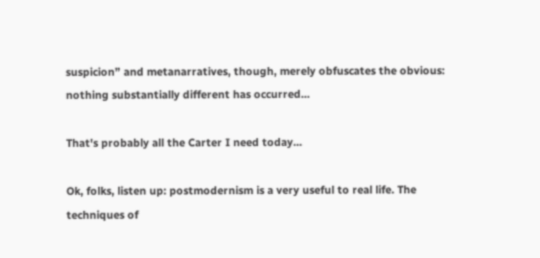suspicion” and metanarratives, though, merely obfuscates the obvious: nothing substantially different has occurred...

That's probably all the Carter I need today...

Ok, folks, listen up: postmodernism is a very useful to real life. The techniques of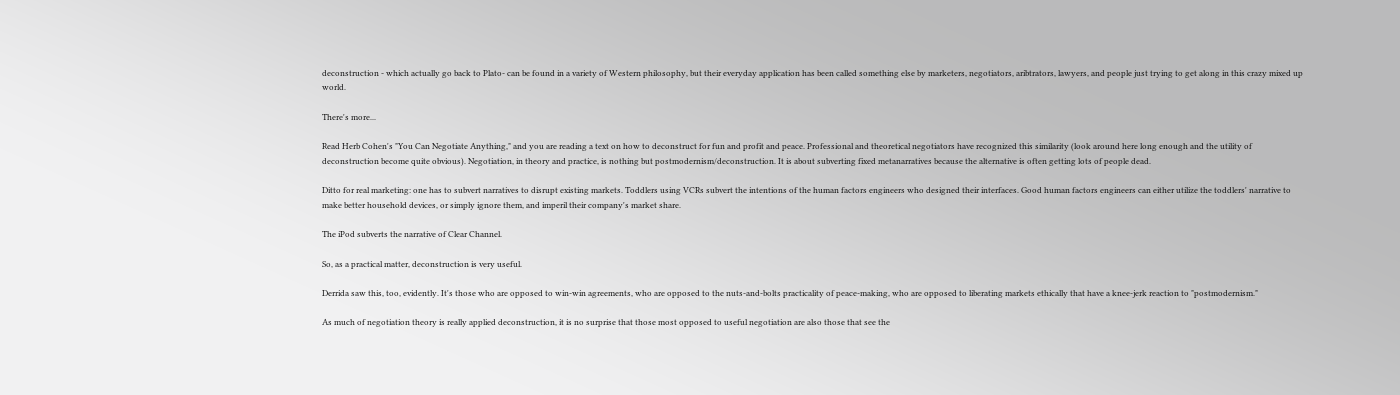deconstruction - which actually go back to Plato- can be found in a variety of Western philosophy, but their everyday application has been called something else by marketers, negotiators, aribtrators, lawyers, and people just trying to get along in this crazy mixed up world.

There's more...

Read Herb Cohen's "You Can Negotiate Anything," and you are reading a text on how to deconstruct for fun and profit and peace. Professional and theoretical negotiators have recognized this similarity (look around here long enough and the utility of deconstruction become quite obvious). Negotiation, in theory and practice, is nothing but postmodernism/deconstruction. It is about subverting fixed metanarratives because the alternative is often getting lots of people dead.

Ditto for real marketing: one has to subvert narratives to disrupt existing markets. Toddlers using VCRs subvert the intentions of the human factors engineers who designed their interfaces. Good human factors engineers can either utilize the toddlers' narrative to make better household devices, or simply ignore them, and imperil their company's market share.

The iPod subverts the narrative of Clear Channel.

So, as a practical matter, deconstruction is very useful.

Derrida saw this, too, evidently. It's those who are opposed to win-win agreements, who are opposed to the nuts-and-bolts practicality of peace-making, who are opposed to liberating markets ethically that have a knee-jerk reaction to "postmodernism."

As much of negotiation theory is really applied deconstruction, it is no surprise that those most opposed to useful negotiation are also those that see the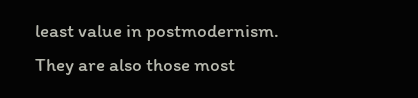least value in postmodernism. They are also those most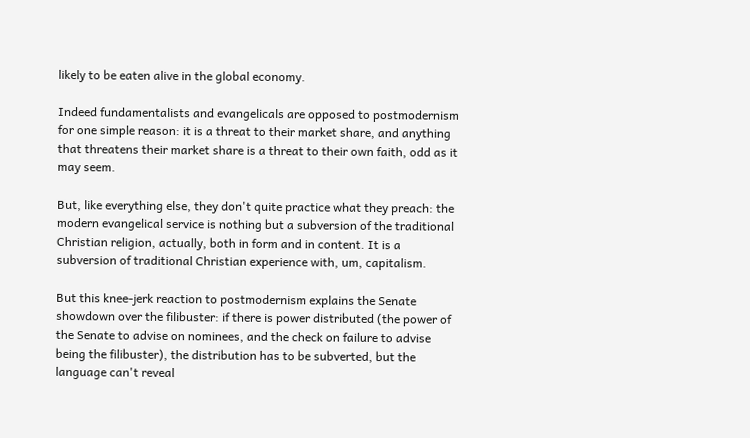likely to be eaten alive in the global economy.

Indeed fundamentalists and evangelicals are opposed to postmodernism for one simple reason: it is a threat to their market share, and anything that threatens their market share is a threat to their own faith, odd as it may seem.

But, like everything else, they don't quite practice what they preach: the modern evangelical service is nothing but a subversion of the traditional Christian religion, actually, both in form and in content. It is a subversion of traditional Christian experience with, um, capitalism.

But this knee-jerk reaction to postmodernism explains the Senate showdown over the filibuster: if there is power distributed (the power of the Senate to advise on nominees, and the check on failure to advise being the filibuster), the distribution has to be subverted, but the language can't reveal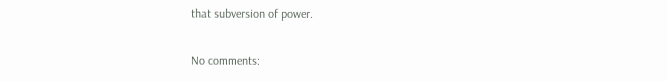that subversion of power.

No comments: